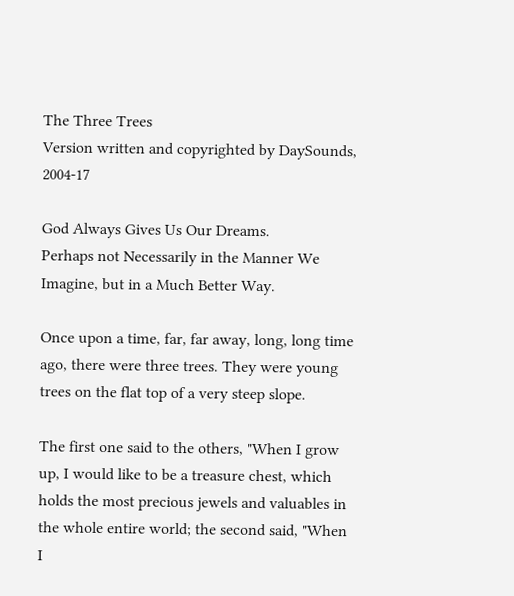The Three Trees
Version written and copyrighted by DaySounds, 2004-17

God Always Gives Us Our Dreams.
Perhaps not Necessarily in the Manner We Imagine, but in a Much Better Way.

Once upon a time, far, far away, long, long time ago, there were three trees. They were young trees on the flat top of a very steep slope.

The first one said to the others, "When I grow up, I would like to be a treasure chest, which holds the most precious jewels and valuables in the whole entire world; the second said, "When I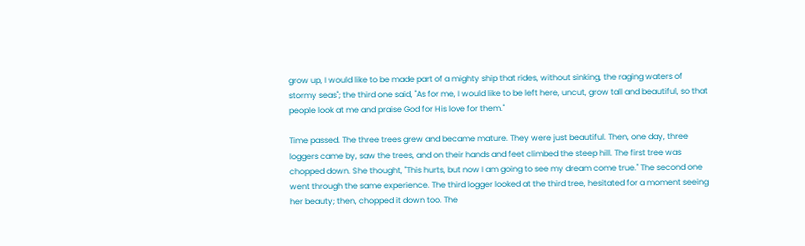grow up, I would like to be made part of a mighty ship that rides, without sinking, the raging waters of stormy seas"; the third one said, "As for me, I would like to be left here, uncut, grow tall and beautiful, so that people look at me and praise God for His love for them."

Time passed. The three trees grew and became mature. They were just beautiful. Then, one day, three loggers came by, saw the trees, and on their hands and feet climbed the steep hill. The first tree was chopped down. She thought, "This hurts, but now I am going to see my dream come true." The second one went through the same experience. The third logger looked at the third tree, hesitated for a moment seeing her beauty; then, chopped it down too. The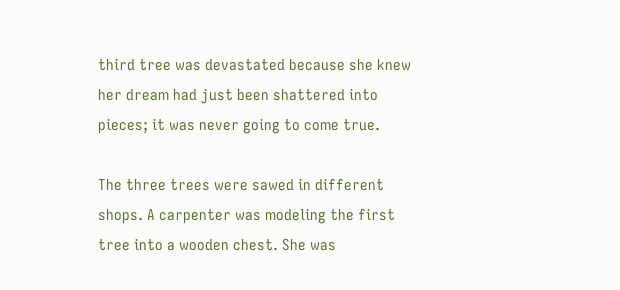third tree was devastated because she knew her dream had just been shattered into pieces; it was never going to come true.

The three trees were sawed in different shops. A carpenter was modeling the first tree into a wooden chest. She was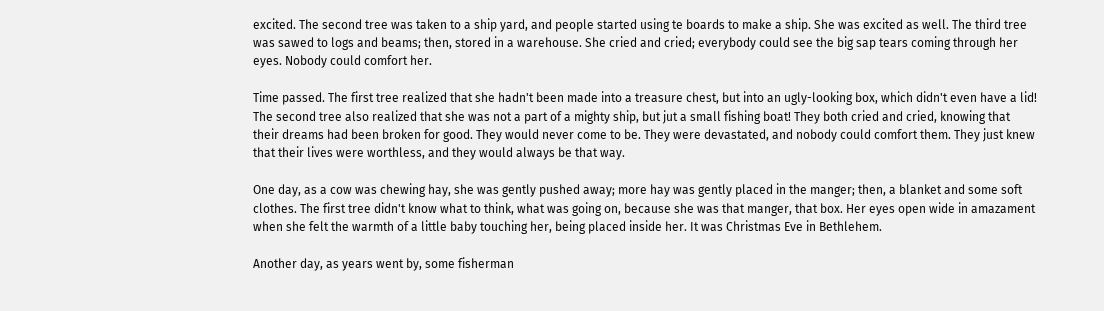excited. The second tree was taken to a ship yard, and people started using te boards to make a ship. She was excited as well. The third tree was sawed to logs and beams; then, stored in a warehouse. She cried and cried; everybody could see the big sap tears coming through her eyes. Nobody could comfort her.

Time passed. The first tree realized that she hadn't been made into a treasure chest, but into an ugly-looking box, which didn't even have a lid! The second tree also realized that she was not a part of a mighty ship, but jut a small fishing boat! They both cried and cried, knowing that their dreams had been broken for good. They would never come to be. They were devastated, and nobody could comfort them. They just knew that their lives were worthless, and they would always be that way.

One day, as a cow was chewing hay, she was gently pushed away; more hay was gently placed in the manger; then, a blanket and some soft clothes. The first tree didn't know what to think, what was going on, because she was that manger, that box. Her eyes open wide in amazament when she felt the warmth of a little baby touching her, being placed inside her. It was Christmas Eve in Bethlehem.

Another day, as years went by, some fisherman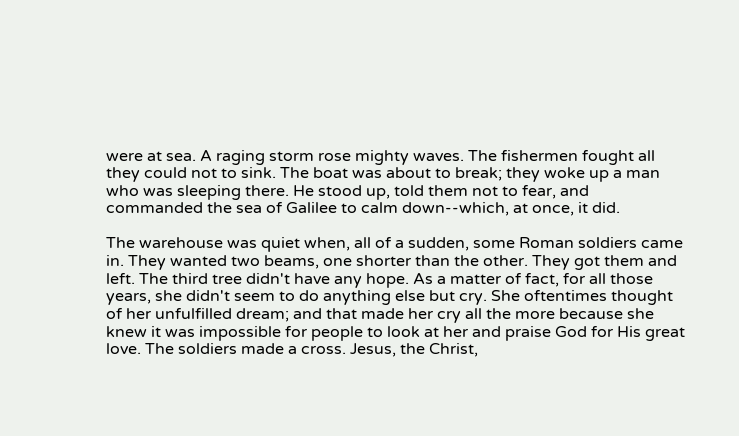were at sea. A raging storm rose mighty waves. The fishermen fought all they could not to sink. The boat was about to break; they woke up a man who was sleeping there. He stood up, told them not to fear, and commanded the sea of Galilee to calm down--which, at once, it did.

The warehouse was quiet when, all of a sudden, some Roman soldiers came in. They wanted two beams, one shorter than the other. They got them and left. The third tree didn't have any hope. As a matter of fact, for all those years, she didn't seem to do anything else but cry. She oftentimes thought of her unfulfilled dream; and that made her cry all the more because she knew it was impossible for people to look at her and praise God for His great love. The soldiers made a cross. Jesus, the Christ,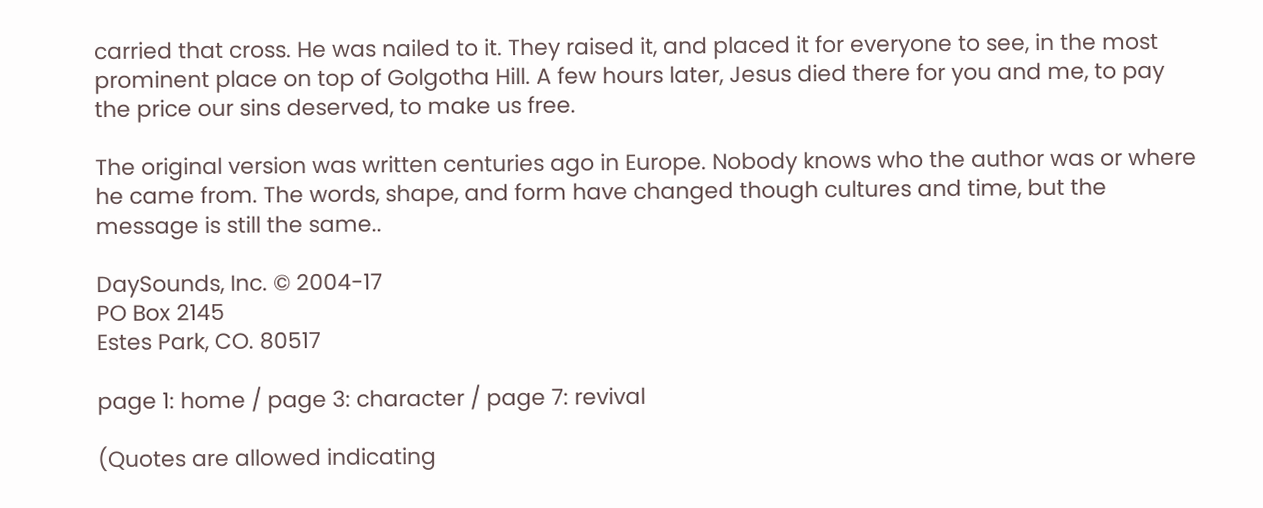carried that cross. He was nailed to it. They raised it, and placed it for everyone to see, in the most prominent place on top of Golgotha Hill. A few hours later, Jesus died there for you and me, to pay the price our sins deserved, to make us free.

The original version was written centuries ago in Europe. Nobody knows who the author was or where he came from. The words, shape, and form have changed though cultures and time, but the message is still the same..

DaySounds, Inc. © 2004-17
PO Box 2145
Estes Park, CO. 80517

page 1: home / page 3: character / page 7: revival

(Quotes are allowed indicating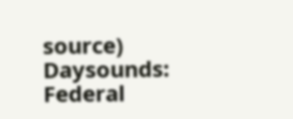source)
Daysounds: Federal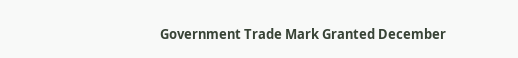Government Trade Mark Granted December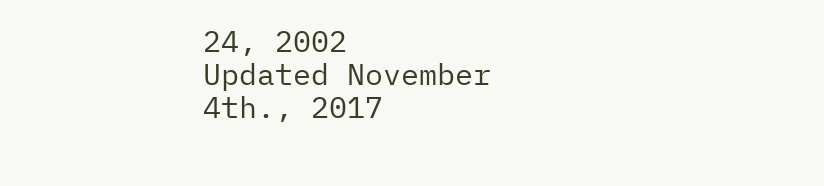24, 2002
Updated November 4th., 2017